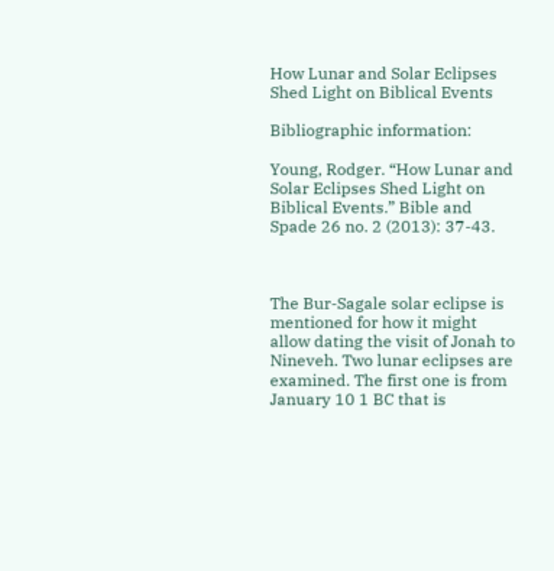How Lunar and Solar Eclipses Shed Light on Biblical Events

Bibliographic information:

Young, Rodger. “How Lunar and Solar Eclipses Shed Light on Biblical Events.” Bible and Spade 26 no. 2 (2013): 37-43.



The Bur-Sagale solar eclipse is mentioned for how it might allow dating the visit of Jonah to Nineveh. Two lunar eclipses are examined. The first one is from January 10 1 BC that is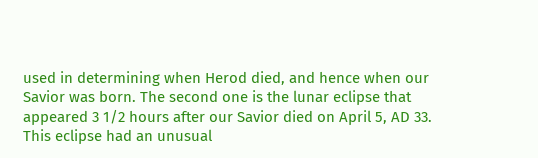used in determining when Herod died, and hence when our Savior was born. The second one is the lunar eclipse that appeared 3 1/2 hours after our Savior died on April 5, AD 33. This eclipse had an unusual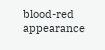blood-red appearance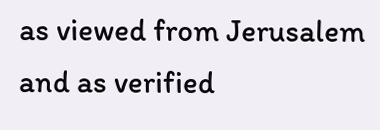as viewed from Jerusalem and as verified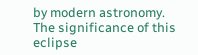by modern astronomy. The significance of this eclipse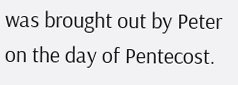was brought out by Peter on the day of Pentecost.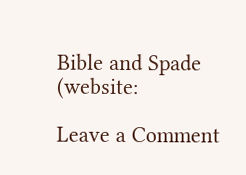Bible and Spade (website:

Leave a Comment